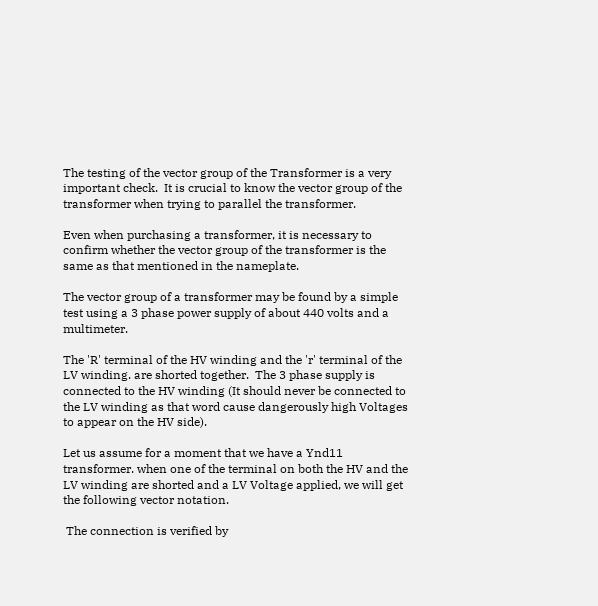The testing of the vector group of the Transformer is a very important check.  It is crucial to know the vector group of the transformer when trying to parallel the transformer.

Even when purchasing a transformer, it is necessary to confirm whether the vector group of the transformer is the same as that mentioned in the nameplate.

The vector group of a transformer may be found by a simple test using a 3 phase power supply of about 440 volts and a multimeter.

The 'R' terminal of the HV winding and the 'r' terminal of the LV winding. are shorted together.  The 3 phase supply is connected to the HV winding (It should never be connected to the LV winding as that word cause dangerously high Voltages to appear on the HV side).

Let us assume for a moment that we have a Ynd11 transformer. when one of the terminal on both the HV and the LV winding are shorted and a LV Voltage applied, we will get the following vector notation.

 The connection is verified by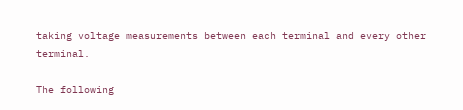taking voltage measurements between each terminal and every other terminal.

The following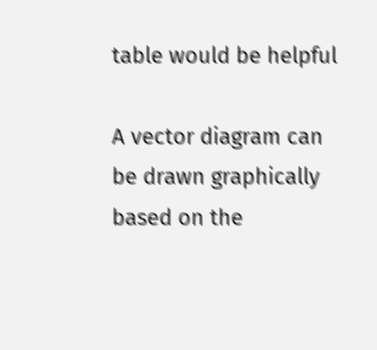table would be helpful

A vector diagram can be drawn graphically based on the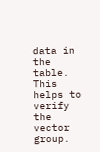data in the table.  This helps to verify the vector group.